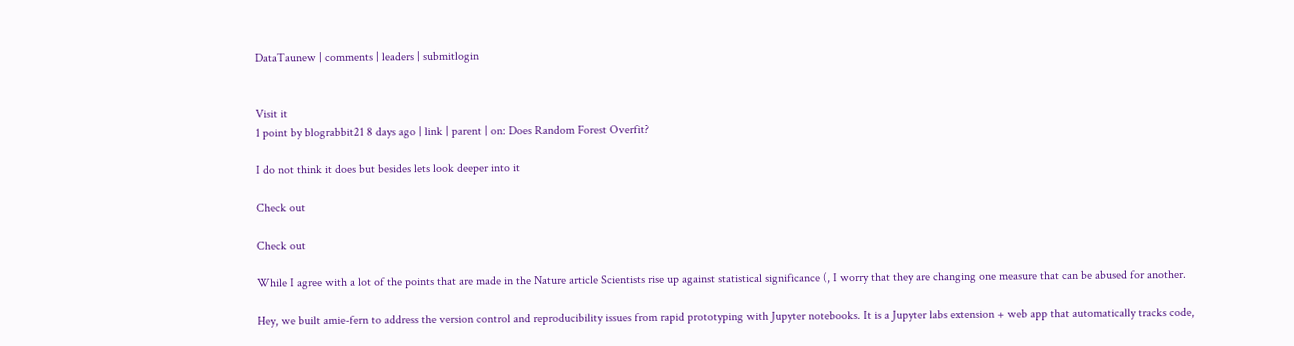DataTaunew | comments | leaders | submitlogin


Visit it
1 point by blograbbit21 8 days ago | link | parent | on: Does Random Forest Overfit?

I do not think it does but besides lets look deeper into it

Check out

Check out

While I agree with a lot of the points that are made in the Nature article Scientists rise up against statistical significance (, I worry that they are changing one measure that can be abused for another.

Hey, we built amie-fern to address the version control and reproducibility issues from rapid prototyping with Jupyter notebooks. It is a Jupyter labs extension + web app that automatically tracks code,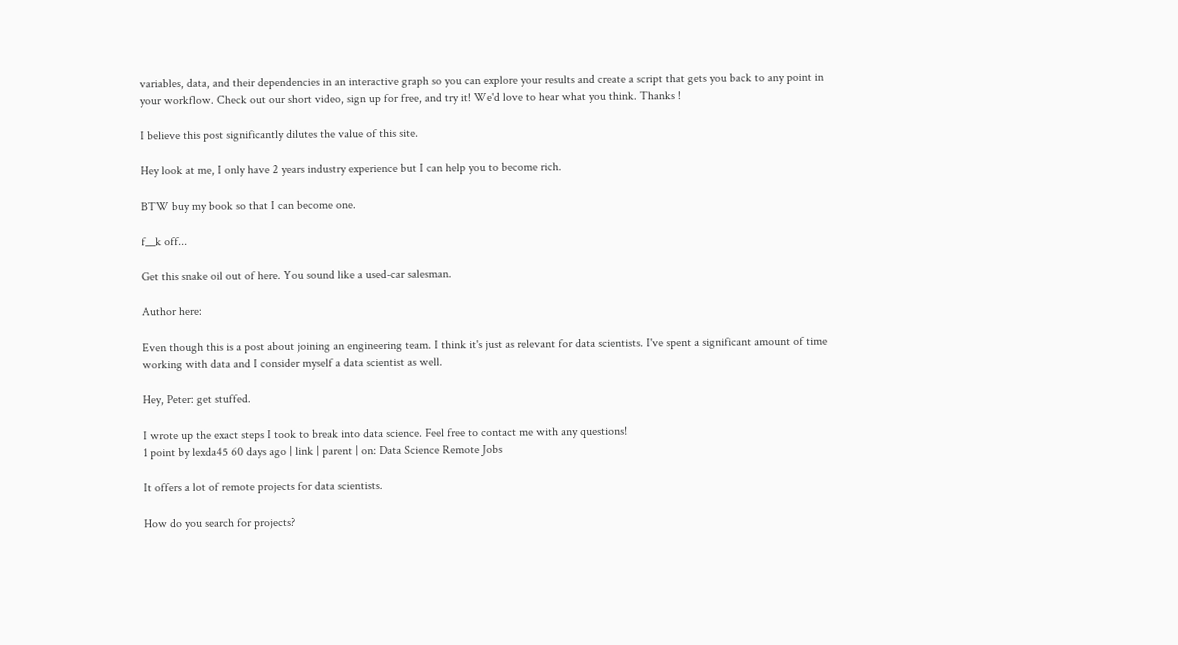variables, data, and their dependencies in an interactive graph so you can explore your results and create a script that gets you back to any point in your workflow. Check out our short video, sign up for free, and try it! We'd love to hear what you think. Thanks !

I believe this post significantly dilutes the value of this site.

Hey look at me, I only have 2 years industry experience but I can help you to become rich.

BTW buy my book so that I can become one.

f__k off...

Get this snake oil out of here. You sound like a used-car salesman.

Author here:

Even though this is a post about joining an engineering team. I think it's just as relevant for data scientists. I've spent a significant amount of time working with data and I consider myself a data scientist as well.

Hey, Peter: get stuffed.

I wrote up the exact steps I took to break into data science. Feel free to contact me with any questions!
1 point by lexda45 60 days ago | link | parent | on: Data Science Remote Jobs

It offers a lot of remote projects for data scientists.

How do you search for projects?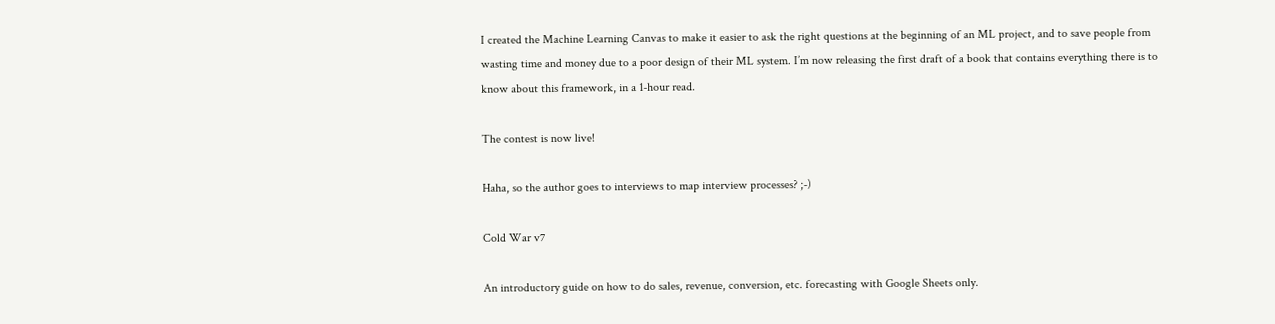I created the Machine Learning Canvas to make it easier to ask the right questions at the beginning of an ML project, and to save people from wasting time and money due to a poor design of their ML system. I’m now releasing the first draft of a book that contains everything there is to know about this framework, in a 1-hour read.

The contest is now live!

Haha, so the author goes to interviews to map interview processes? ;-)

Cold War v7

An introductory guide on how to do sales, revenue, conversion, etc. forecasting with Google Sheets only.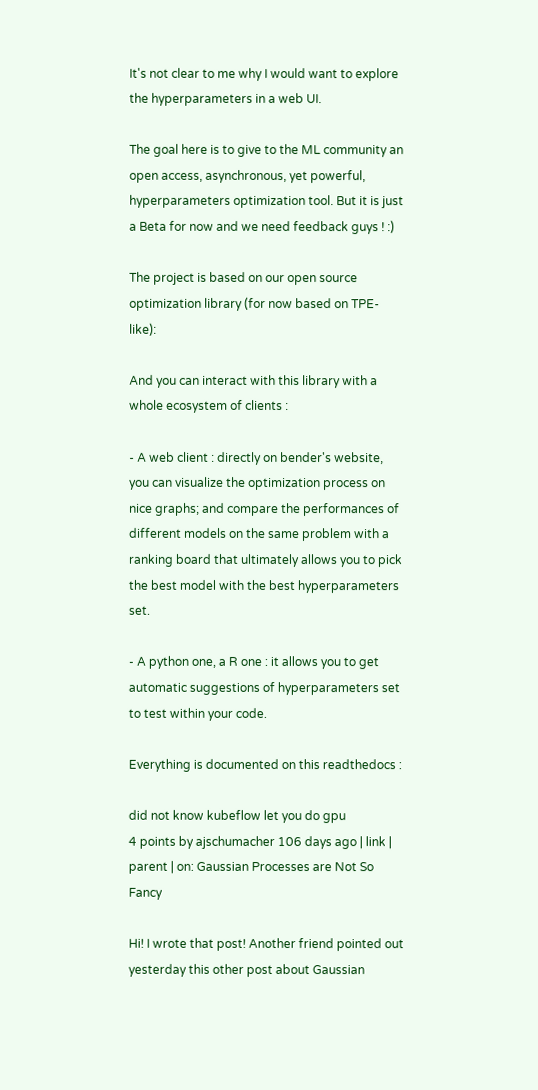It's not clear to me why I would want to explore the hyperparameters in a web UI.

The goal here is to give to the ML community an open access, asynchronous, yet powerful, hyperparameters optimization tool. But it is just a Beta for now and we need feedback guys ! :)

The project is based on our open source optimization library (for now based on TPE-like):

And you can interact with this library with a whole ecosystem of clients :

- A web client : directly on bender's website, you can visualize the optimization process on nice graphs; and compare the performances of different models on the same problem with a ranking board that ultimately allows you to pick the best model with the best hyperparameters set.

- A python one, a R one : it allows you to get automatic suggestions of hyperparameters set to test within your code.

Everything is documented on this readthedocs :

did not know kubeflow let you do gpu
4 points by ajschumacher 106 days ago | link | parent | on: Gaussian Processes are Not So Fancy

Hi! I wrote that post! Another friend pointed out yesterday this other post about Gaussian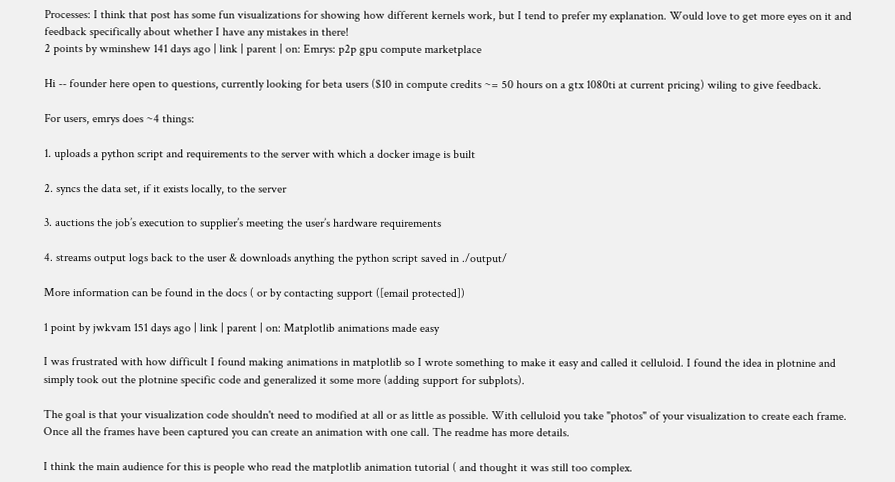Processes: I think that post has some fun visualizations for showing how different kernels work, but I tend to prefer my explanation. Would love to get more eyes on it and feedback specifically about whether I have any mistakes in there!
2 points by wminshew 141 days ago | link | parent | on: Emrys: p2p gpu compute marketplace

Hi -- founder here open to questions, currently looking for beta users ($10 in compute credits ~= 50 hours on a gtx 1080ti at current pricing) wiling to give feedback.

For users, emrys does ~4 things:

1. uploads a python script and requirements to the server with which a docker image is built

2. syncs the data set, if it exists locally, to the server

3. auctions the job’s execution to supplier’s meeting the user’s hardware requirements

4. streams output logs back to the user & downloads anything the python script saved in ./output/

More information can be found in the docs ( or by contacting support ([email protected])

1 point by jwkvam 151 days ago | link | parent | on: Matplotlib animations made easy

I was frustrated with how difficult I found making animations in matplotlib so I wrote something to make it easy and called it celluloid. I found the idea in plotnine and simply took out the plotnine specific code and generalized it some more (adding support for subplots).

The goal is that your visualization code shouldn't need to modified at all or as little as possible. With celluloid you take "photos" of your visualization to create each frame. Once all the frames have been captured you can create an animation with one call. The readme has more details.

I think the main audience for this is people who read the matplotlib animation tutorial ( and thought it was still too complex.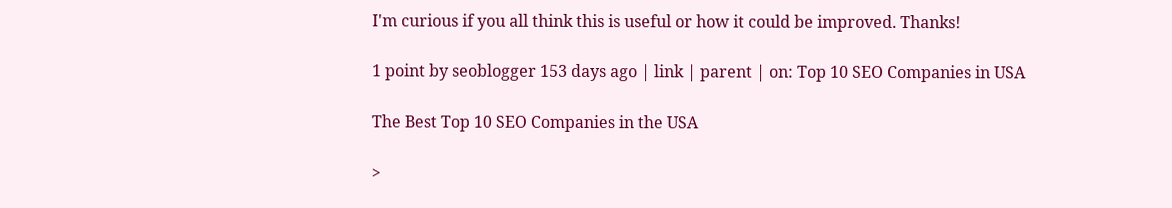I'm curious if you all think this is useful or how it could be improved. Thanks!

1 point by seoblogger 153 days ago | link | parent | on: Top 10 SEO Companies in USA

The Best Top 10 SEO Companies in the USA

>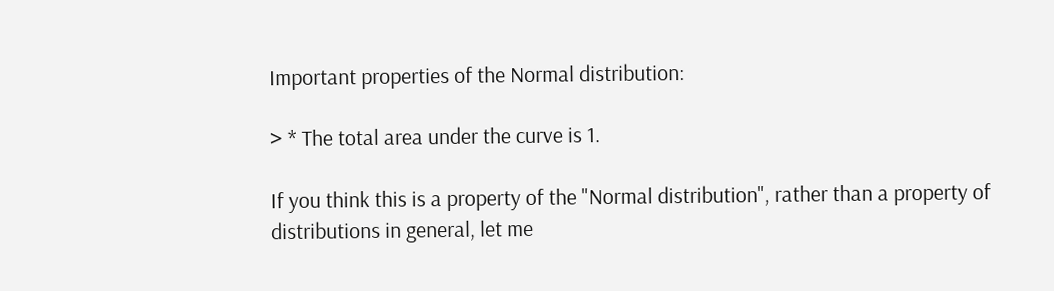Important properties of the Normal distribution:

> * The total area under the curve is 1.

If you think this is a property of the "Normal distribution", rather than a property of distributions in general, let me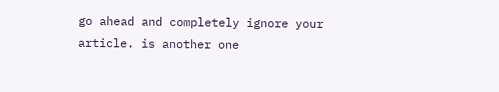go ahead and completely ignore your article. is another one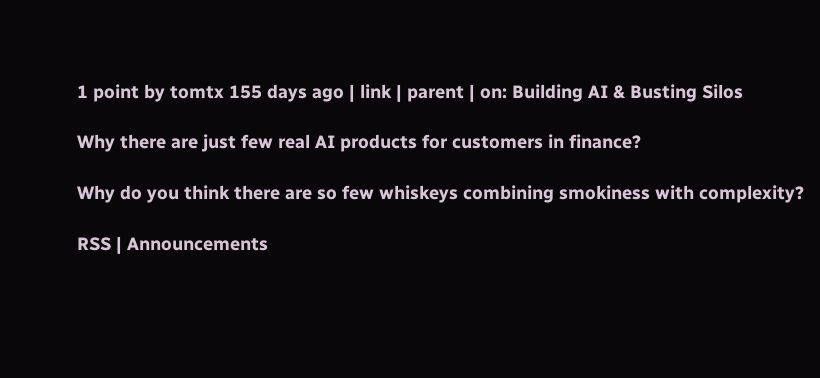1 point by tomtx 155 days ago | link | parent | on: Building AI & Busting Silos

Why there are just few real AI products for customers in finance?

Why do you think there are so few whiskeys combining smokiness with complexity?

RSS | Announcements